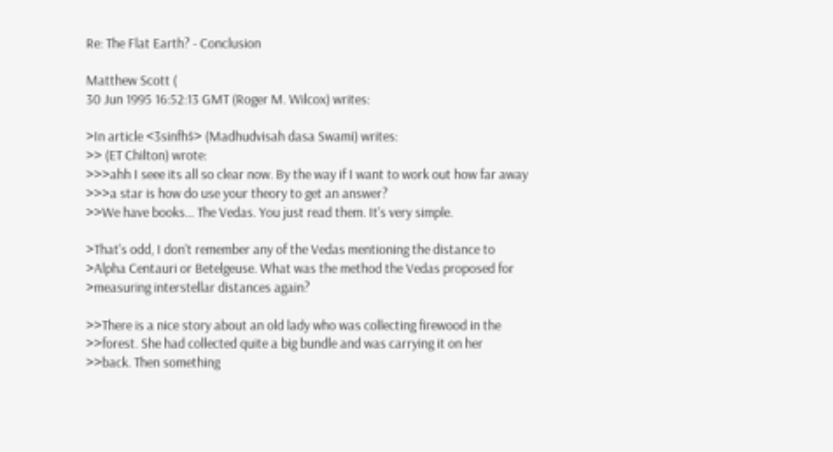Re: The Flat Earth? - Conclusion

Matthew Scott (
30 Jun 1995 16:52:13 GMT (Roger M. Wilcox) writes:

>In article <3sinfh$> (Madhudvisah dasa Swami) writes:
>> (ET Chilton) wrote:
>>>ahh I seee its all so clear now. By the way if I want to work out how far away
>>>a star is how do use your theory to get an answer?
>>We have books... The Vedas. You just read them. It's very simple.

>That's odd, I don't remember any of the Vedas mentioning the distance to
>Alpha Centauri or Betelgeuse. What was the method the Vedas proposed for
>measuring interstellar distances again?

>>There is a nice story about an old lady who was collecting firewood in the
>>forest. She had collected quite a big bundle and was carrying it on her
>>back. Then something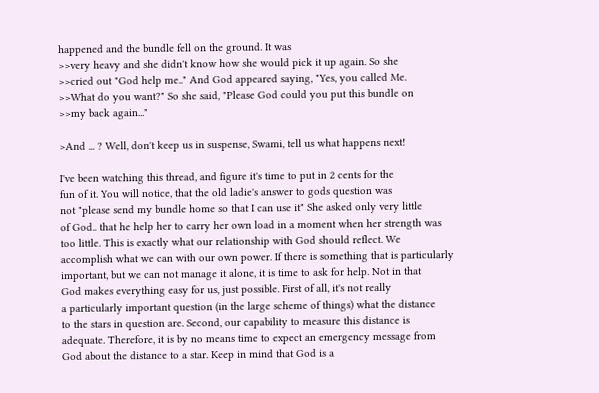happened and the bundle fell on the ground. It was
>>very heavy and she didn't know how she would pick it up again. So she
>>cried out "God help me.." And God appeared saying, "Yes, you called Me.
>>What do you want?" So she said, "Please God could you put this bundle on
>>my back again..."

>And ... ? Well, don't keep us in suspense, Swami, tell us what happens next!

I've been watching this thread, and figure it's time to put in 2 cents for the
fun of it. You will notice, that the old ladie's answer to gods question was
not "please send my bundle home so that I can use it" She asked only very little
of God.. that he help her to carry her own load in a moment when her strength was
too little. This is exactly what our relationship with God should reflect. We
accomplish what we can with our own power. If there is something that is particularly
important, but we can not manage it alone, it is time to ask for help. Not in that
God makes everything easy for us, just possible. First of all, it's not really
a particularly important question (in the large scheme of things) what the distance
to the stars in question are. Second, our capability to measure this distance is
adequate. Therefore, it is by no means time to expect an emergency message from
God about the distance to a star. Keep in mind that God is a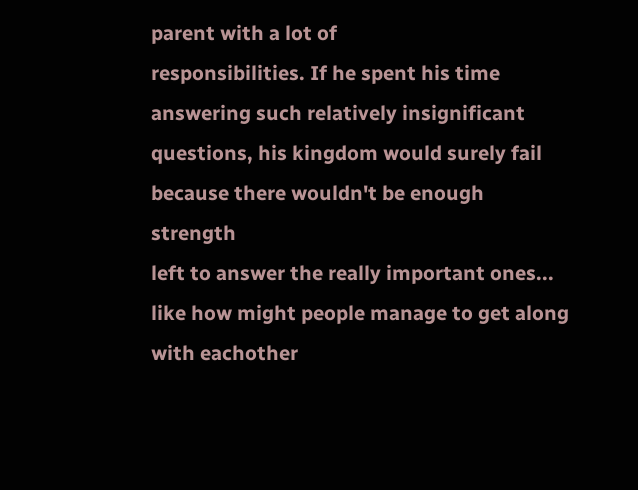parent with a lot of
responsibilities. If he spent his time answering such relatively insignificant
questions, his kingdom would surely fail because there wouldn't be enough strength
left to answer the really important ones... like how might people manage to get along
with eachother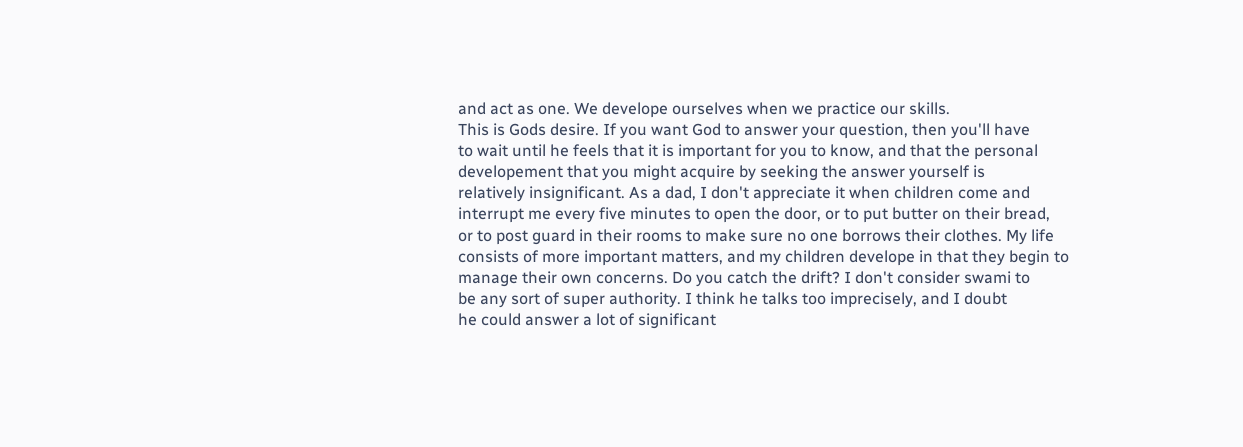and act as one. We develope ourselves when we practice our skills.
This is Gods desire. If you want God to answer your question, then you'll have
to wait until he feels that it is important for you to know, and that the personal
developement that you might acquire by seeking the answer yourself is
relatively insignificant. As a dad, I don't appreciate it when children come and
interrupt me every five minutes to open the door, or to put butter on their bread,
or to post guard in their rooms to make sure no one borrows their clothes. My life
consists of more important matters, and my children develope in that they begin to
manage their own concerns. Do you catch the drift? I don't consider swami to
be any sort of super authority. I think he talks too imprecisely, and I doubt
he could answer a lot of significant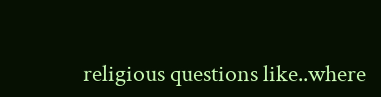religious questions like..where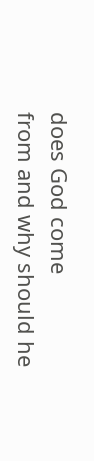does God come
from and why should he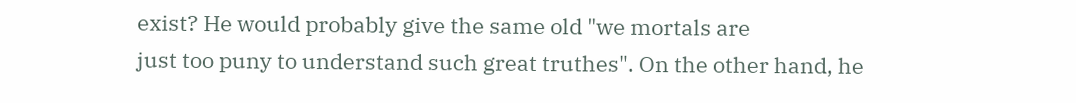exist? He would probably give the same old "we mortals are
just too puny to understand such great truthes". On the other hand, he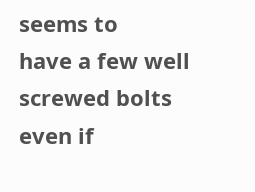seems to
have a few well screwed bolts even if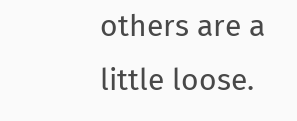others are a little loose.